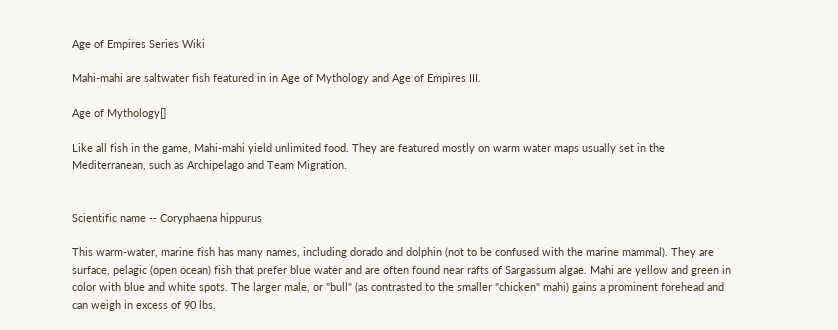Age of Empires Series Wiki

Mahi-mahi are saltwater fish featured in in Age of Mythology and Age of Empires III.

Age of Mythology[]

Like all fish in the game, Mahi-mahi yield unlimited food. They are featured mostly on warm water maps usually set in the Mediterranean, such as Archipelago and Team Migration.


Scientific name -- Coryphaena hippurus

This warm-water, marine fish has many names, including dorado and dolphin (not to be confused with the marine mammal). They are surface, pelagic (open ocean) fish that prefer blue water and are often found near rafts of Sargassum algae. Mahi are yellow and green in color with blue and white spots. The larger male, or "bull" (as contrasted to the smaller "chicken" mahi) gains a prominent forehead and can weigh in excess of 90 lbs.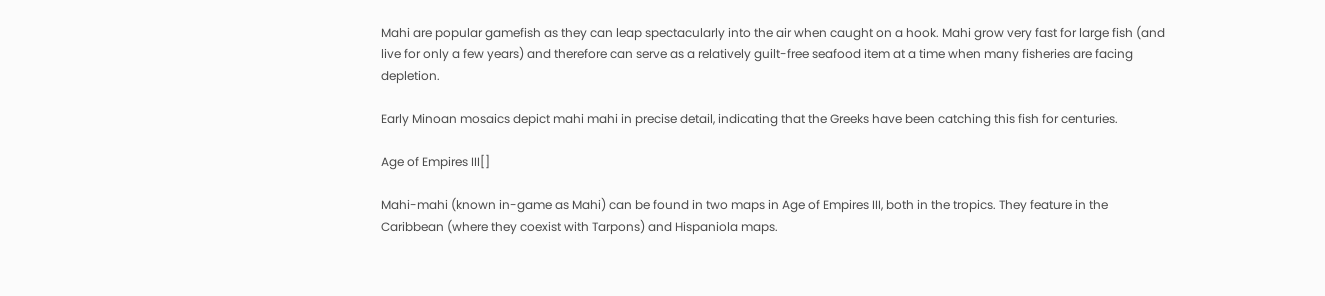Mahi are popular gamefish as they can leap spectacularly into the air when caught on a hook. Mahi grow very fast for large fish (and live for only a few years) and therefore can serve as a relatively guilt-free seafood item at a time when many fisheries are facing depletion.

Early Minoan mosaics depict mahi mahi in precise detail, indicating that the Greeks have been catching this fish for centuries.

Age of Empires III[]

Mahi-mahi (known in-game as Mahi) can be found in two maps in Age of Empires III, both in the tropics. They feature in the Caribbean (where they coexist with Tarpons) and Hispaniola maps.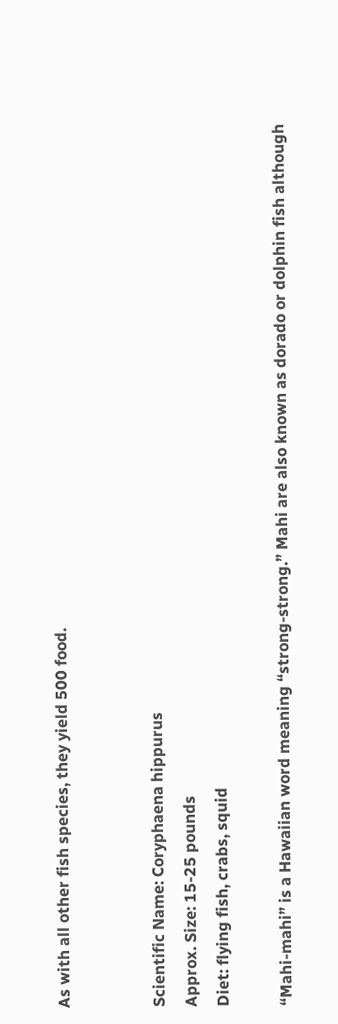As with all other fish species, they yield 500 food.


Scientific Name: Coryphaena hippurus
Approx. Size: 15-25 pounds
Diet: flying fish, crabs, squid

“Mahi-mahi” is a Hawaiian word meaning “strong-strong.” Mahi are also known as dorado or dolphin fish although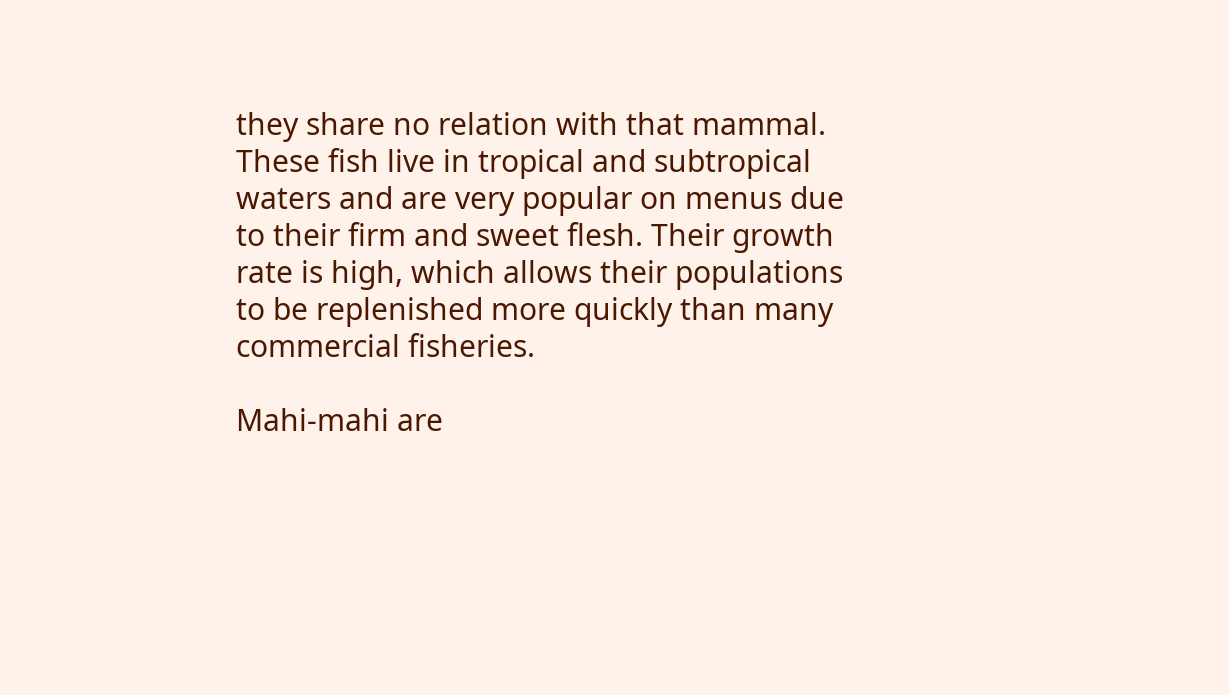they share no relation with that mammal. These fish live in tropical and subtropical waters and are very popular on menus due to their firm and sweet flesh. Their growth rate is high, which allows their populations to be replenished more quickly than many commercial fisheries.

Mahi-mahi are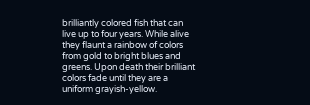brilliantly colored fish that can live up to four years. While alive they flaunt a rainbow of colors from gold to bright blues and greens. Upon death their brilliant colors fade until they are a uniform grayish-yellow.